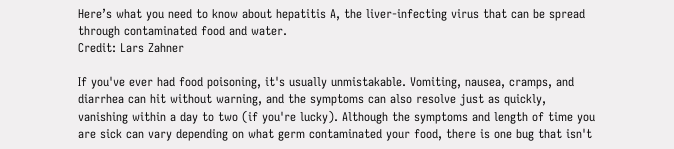Here’s what you need to know about hepatitis A, the liver-infecting virus that can be spread through contaminated food and water.
Credit: Lars Zahner

If you've ever had food poisoning, it's usually unmistakable. Vomiting, nausea, cramps, and diarrhea can hit without warning, and the symptoms can also resolve just as quickly, vanishing within a day to two (if you're lucky). Although the symptoms and length of time you are sick can vary depending on what germ contaminated your food, there is one bug that isn't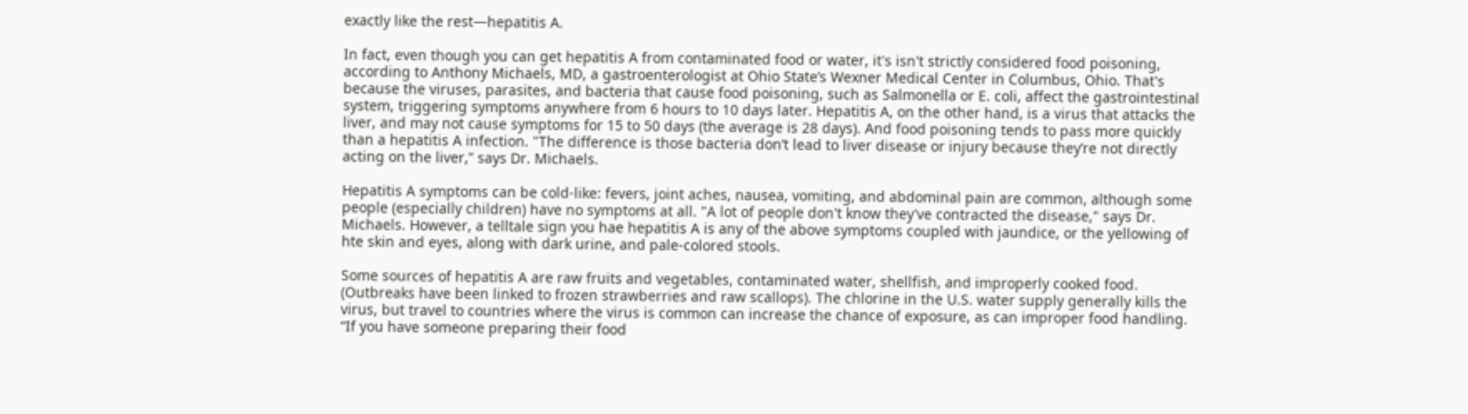exactly like the rest—hepatitis A.

In fact, even though you can get hepatitis A from contaminated food or water, it's isn't strictly considered food poisoning, according to Anthony Michaels, MD, a gastroenterologist at Ohio State’s Wexner Medical Center in Columbus, Ohio. That's because the viruses, parasites, and bacteria that cause food poisoning, such as Salmonella or E. coli, affect the gastrointestinal system, triggering symptoms anywhere from 6 hours to 10 days later. Hepatitis A, on the other hand, is a virus that attacks the liver, and may not cause symptoms for 15 to 50 days (the average is 28 days). And food poisoning tends to pass more quickly than a hepatitis A infection. "The difference is those bacteria don’t lead to liver disease or injury because they’re not directly acting on the liver,” says Dr. Michaels.

Hepatitis A symptoms can be cold-like: fevers, joint aches, nausea, vomiting, and abdominal pain are common, although some people (especially children) have no symptoms at all. "A lot of people don't know they've contracted the disease," says Dr. Michaels. However, a telltale sign you hae hepatitis A is any of the above symptoms coupled with jaundice, or the yellowing of hte skin and eyes, along with dark urine, and pale-colored stools.

Some sources of hepatitis A are raw fruits and vegetables, contaminated water, shellfish, and improperly cooked food. (Outbreaks have been linked to frozen strawberries and raw scallops). The chlorine in the U.S. water supply generally kills the virus, but travel to countries where the virus is common can increase the chance of exposure, as can improper food handling. “If you have someone preparing their food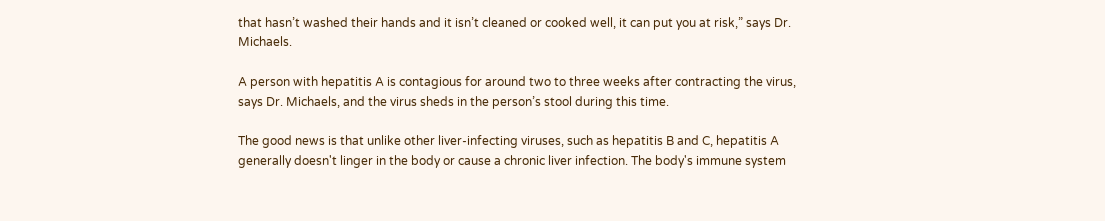that hasn’t washed their hands and it isn’t cleaned or cooked well, it can put you at risk,” says Dr. Michaels.

A person with hepatitis A is contagious for around two to three weeks after contracting the virus, says Dr. Michaels, and the virus sheds in the person’s stool during this time.

The good news is that unlike other liver-infecting viruses, such as hepatitis B and C, hepatitis A generally doesn't linger in the body or cause a chronic liver infection. The body's immune system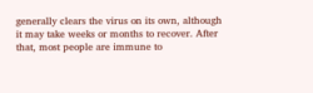generally clears the virus on its own, although it may take weeks or months to recover. After that, most people are immune to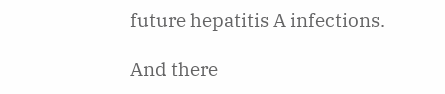future hepatitis A infections.

And there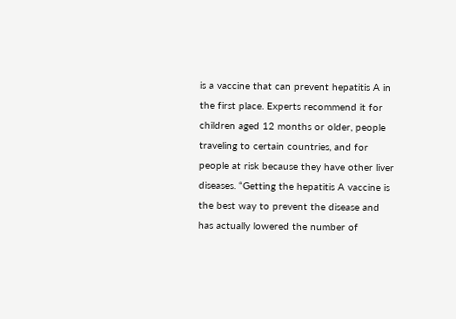is a vaccine that can prevent hepatitis A in the first place. Experts recommend it for children aged 12 months or older, people traveling to certain countries, and for people at risk because they have other liver diseases. “Getting the hepatitis A vaccine is the best way to prevent the disease and has actually lowered the number of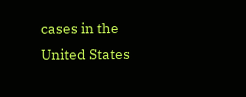cases in the United States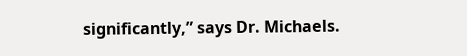significantly,” says Dr. Michaels.